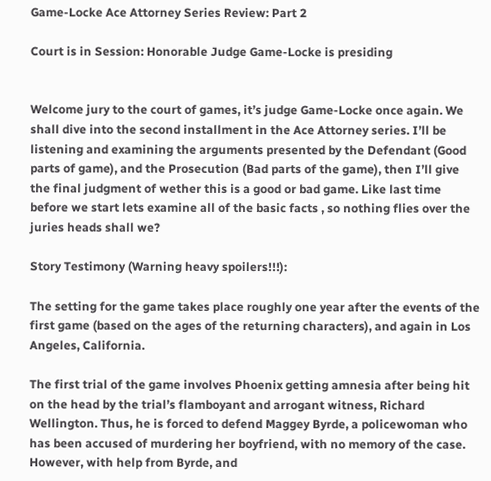Game-Locke Ace Attorney Series Review: Part 2

Court is in Session: Honorable Judge Game-Locke is presiding


Welcome jury to the court of games, it’s judge Game-Locke once again. We shall dive into the second installment in the Ace Attorney series. I’ll be listening and examining the arguments presented by the Defendant (Good parts of game), and the Prosecution (Bad parts of the game), then I’ll give the final judgment of wether this is a good or bad game. Like last time before we start lets examine all of the basic facts , so nothing flies over the juries heads shall we?

Story Testimony (Warning heavy spoilers!!!):

The setting for the game takes place roughly one year after the events of the first game (based on the ages of the returning characters), and again in Los Angeles, California.

The first trial of the game involves Phoenix getting amnesia after being hit on the head by the trial’s flamboyant and arrogant witness, Richard Wellington. Thus, he is forced to defend Maggey Byrde, a policewoman who has been accused of murdering her boyfriend, with no memory of the case. However, with help from Byrde, and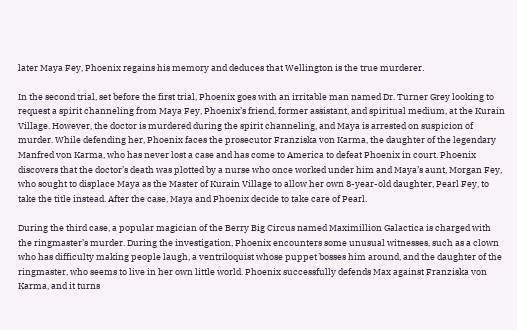later Maya Fey, Phoenix regains his memory and deduces that Wellington is the true murderer.

In the second trial, set before the first trial, Phoenix goes with an irritable man named Dr. Turner Grey looking to request a spirit channeling from Maya Fey, Phoenix’s friend, former assistant, and spiritual medium, at the Kurain Village. However, the doctor is murdered during the spirit channeling, and Maya is arrested on suspicion of murder. While defending her, Phoenix faces the prosecutor Franziska von Karma, the daughter of the legendary Manfred von Karma, who has never lost a case and has come to America to defeat Phoenix in court. Phoenix discovers that the doctor’s death was plotted by a nurse who once worked under him and Maya’s aunt, Morgan Fey, who sought to displace Maya as the Master of Kurain Village to allow her own 8-year-old daughter, Pearl Fey, to take the title instead. After the case, Maya and Phoenix decide to take care of Pearl.

During the third case, a popular magician of the Berry Big Circus named Maximillion Galactica is charged with the ringmaster’s murder. During the investigation, Phoenix encounters some unusual witnesses, such as a clown who has difficulty making people laugh, a ventriloquist whose puppet bosses him around, and the daughter of the ringmaster, who seems to live in her own little world. Phoenix successfully defends Max against Franziska von Karma, and it turns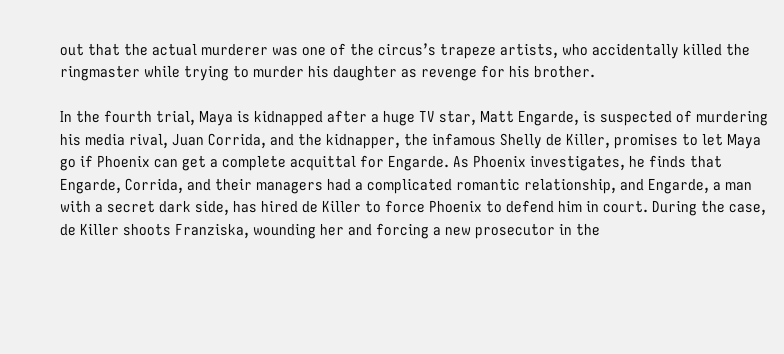out that the actual murderer was one of the circus’s trapeze artists, who accidentally killed the ringmaster while trying to murder his daughter as revenge for his brother.

In the fourth trial, Maya is kidnapped after a huge TV star, Matt Engarde, is suspected of murdering his media rival, Juan Corrida, and the kidnapper, the infamous Shelly de Killer, promises to let Maya go if Phoenix can get a complete acquittal for Engarde. As Phoenix investigates, he finds that Engarde, Corrida, and their managers had a complicated romantic relationship, and Engarde, a man with a secret dark side, has hired de Killer to force Phoenix to defend him in court. During the case, de Killer shoots Franziska, wounding her and forcing a new prosecutor in the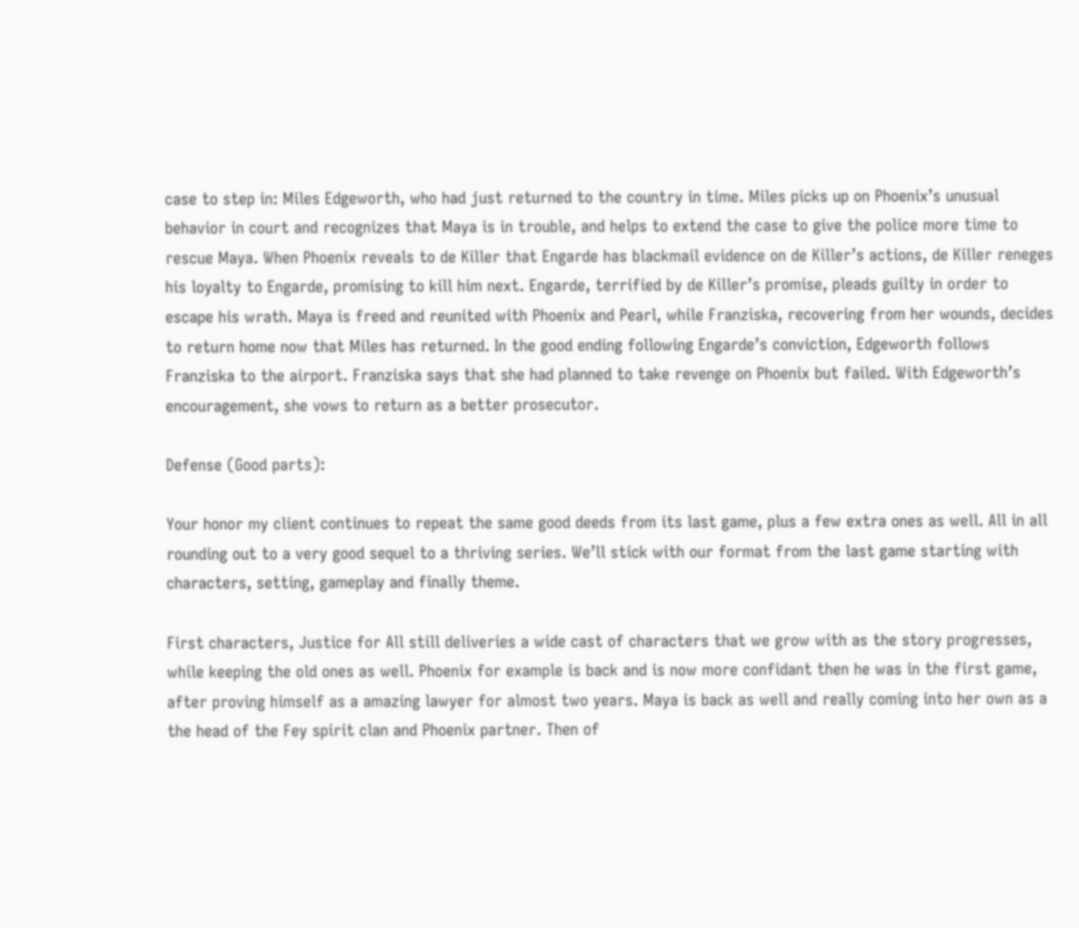case to step in: Miles Edgeworth, who had just returned to the country in time. Miles picks up on Phoenix’s unusual behavior in court and recognizes that Maya is in trouble, and helps to extend the case to give the police more time to rescue Maya. When Phoenix reveals to de Killer that Engarde has blackmail evidence on de Killer’s actions, de Killer reneges his loyalty to Engarde, promising to kill him next. Engarde, terrified by de Killer’s promise, pleads guilty in order to escape his wrath. Maya is freed and reunited with Phoenix and Pearl, while Franziska, recovering from her wounds, decides to return home now that Miles has returned. In the good ending following Engarde’s conviction, Edgeworth follows Franziska to the airport. Franziska says that she had planned to take revenge on Phoenix but failed. With Edgeworth’s encouragement, she vows to return as a better prosecutor.

Defense (Good parts):

Your honor my client continues to repeat the same good deeds from its last game, plus a few extra ones as well. All in all rounding out to a very good sequel to a thriving series. We’ll stick with our format from the last game starting with characters, setting, gameplay and finally theme.

First characters, Justice for All still deliveries a wide cast of characters that we grow with as the story progresses, while keeping the old ones as well. Phoenix for example is back and is now more confidant then he was in the first game, after proving himself as a amazing lawyer for almost two years. Maya is back as well and really coming into her own as a the head of the Fey spirit clan and Phoenix partner. Then of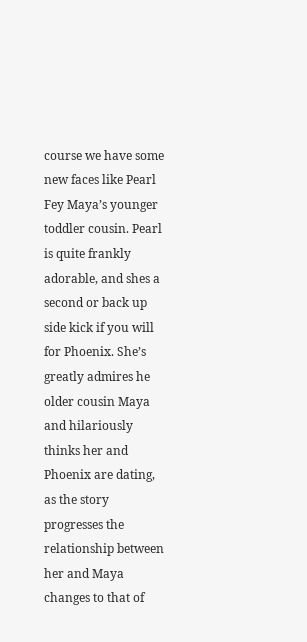course we have some new faces like Pearl Fey Maya’s younger toddler cousin. Pearl is quite frankly adorable, and shes a second or back up side kick if you will for Phoenix. She’s greatly admires he older cousin Maya and hilariously thinks her and Phoenix are dating, as the story progresses the relationship between her and Maya changes to that of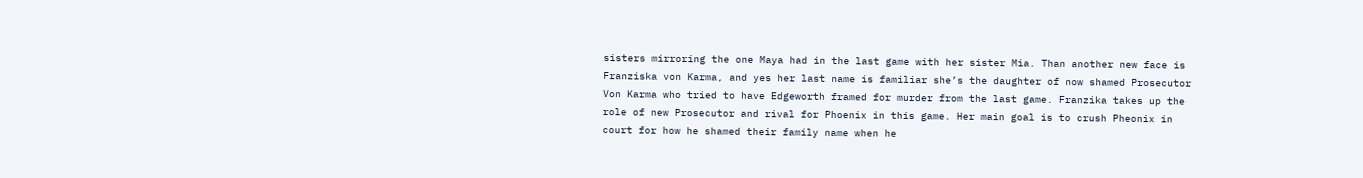sisters mirroring the one Maya had in the last game with her sister Mia. Than another new face is Franziska von Karma, and yes her last name is familiar she’s the daughter of now shamed Prosecutor Von Karma who tried to have Edgeworth framed for murder from the last game. Franzika takes up the role of new Prosecutor and rival for Phoenix in this game. Her main goal is to crush Pheonix in court for how he shamed their family name when he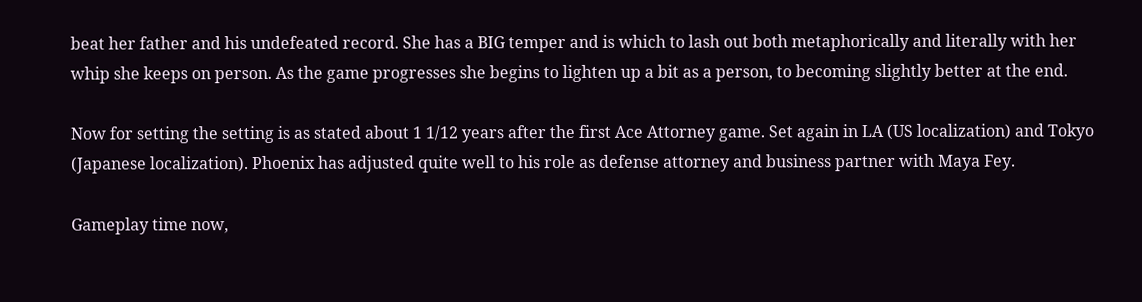beat her father and his undefeated record. She has a BIG temper and is which to lash out both metaphorically and literally with her whip she keeps on person. As the game progresses she begins to lighten up a bit as a person, to becoming slightly better at the end.

Now for setting the setting is as stated about 1 1/12 years after the first Ace Attorney game. Set again in LA (US localization) and Tokyo (Japanese localization). Phoenix has adjusted quite well to his role as defense attorney and business partner with Maya Fey.

Gameplay time now,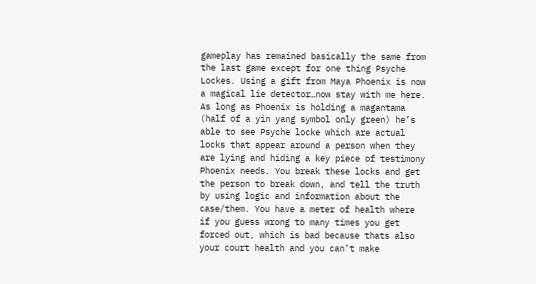gameplay has remained basically the same from the last game except for one thing Psyche Lockes. Using a gift from Maya Phoenix is now a magical lie detector…now stay with me here. As long as Phoenix is holding a magantama (half of a yin yang symbol only green) he’s able to see Psyche locke which are actual locks that appear around a person when they are lying and hiding a key piece of testimony Phoenix needs. You break these locks and get the person to break down, and tell the truth by using logic and information about the case/them. You have a meter of health where if you guess wrong to many times you get forced out, which is bad because thats also your court health and you can’t make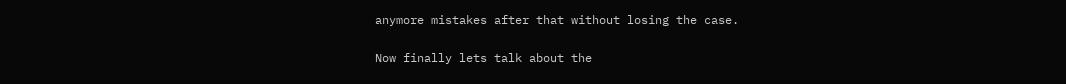anymore mistakes after that without losing the case.

Now finally lets talk about the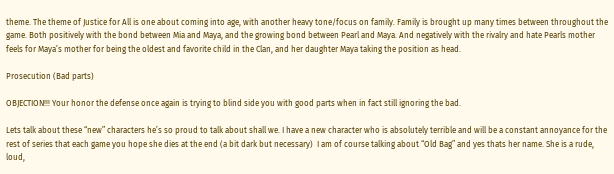theme. The theme of Justice for All is one about coming into age, with another heavy tone/focus on family. Family is brought up many times between throughout the game. Both positively with the bond between Mia and Maya, and the growing bond between Pearl and Maya. And negatively with the rivalry and hate Pearls mother feels for Maya’s mother for being the oldest and favorite child in the Clan, and her daughter Maya taking the position as head.

Prosecution (Bad parts)

OBJECTION!!! Your honor the defense once again is trying to blind side you with good parts when in fact still ignoring the bad.

Lets talk about these “new” characters he’s so proud to talk about shall we. I have a new character who is absolutely terrible and will be a constant annoyance for the rest of series that each game you hope she dies at the end (a bit dark but necessary)  I am of course talking about “Old Bag” and yes thats her name. She is a rude, loud,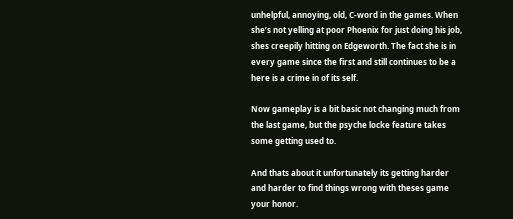unhelpful, annoying, old, C-word in the games. When she’s not yelling at poor Phoenix for just doing his job, shes creepily hitting on Edgeworth. The fact she is in every game since the first and still continues to be a here is a crime in of its self.

Now gameplay is a bit basic not changing much from the last game, but the psyche locke feature takes some getting used to.

And thats about it unfortunately its getting harder and harder to find things wrong with theses game your honor.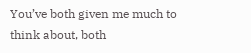You’ve both given me much to think about, both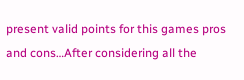present valid points for this games pros and cons…After considering all the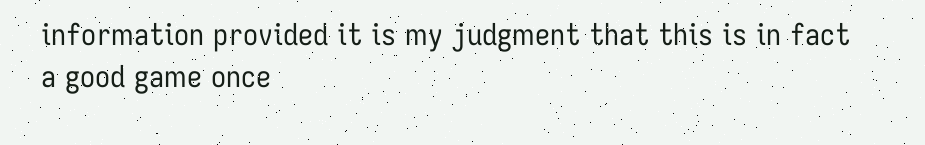information provided it is my judgment that this is in fact a good game once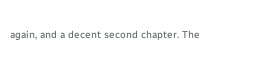again, and a decent second chapter. The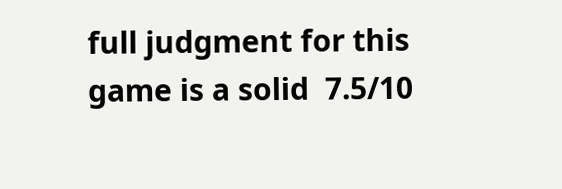full judgment for this game is a solid  7.5/10